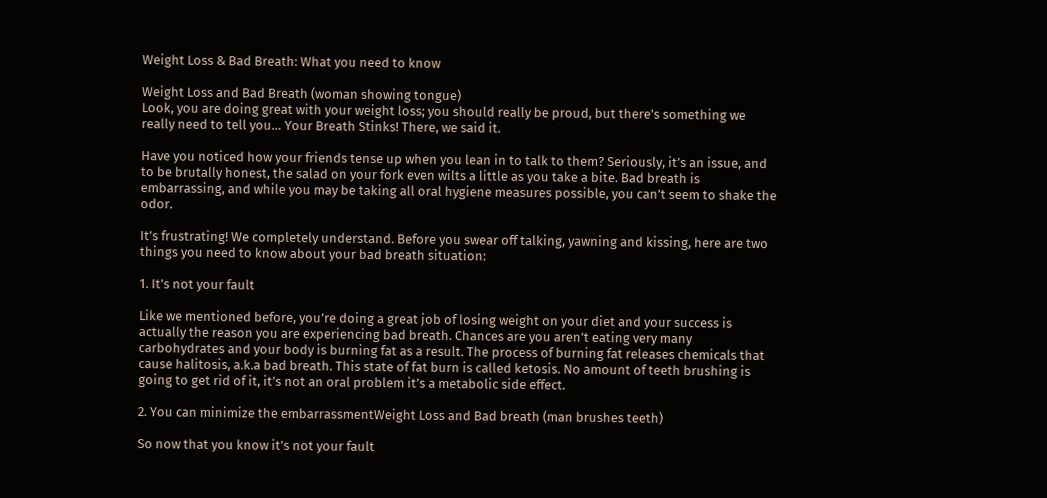Weight Loss & Bad Breath: What you need to know

Weight Loss and Bad Breath (woman showing tongue)
Look, you are doing great with your weight loss; you should really be proud, but there’s something we really need to tell you… Your Breath Stinks! There, we said it.

Have you noticed how your friends tense up when you lean in to talk to them? Seriously, it’s an issue, and to be brutally honest, the salad on your fork even wilts a little as you take a bite. Bad breath is embarrassing, and while you may be taking all oral hygiene measures possible, you can’t seem to shake the odor.

It’s frustrating! We completely understand. Before you swear off talking, yawning and kissing, here are two things you need to know about your bad breath situation:

1. It’s not your fault

Like we mentioned before, you’re doing a great job of losing weight on your diet and your success is actually the reason you are experiencing bad breath. Chances are you aren’t eating very many carbohydrates and your body is burning fat as a result. The process of burning fat releases chemicals that cause halitosis, a.k.a bad breath. This state of fat burn is called ketosis. No amount of teeth brushing is going to get rid of it, it’s not an oral problem it’s a metabolic side effect.

2. You can minimize the embarrassmentWeight Loss and Bad breath (man brushes teeth)

So now that you know it’s not your fault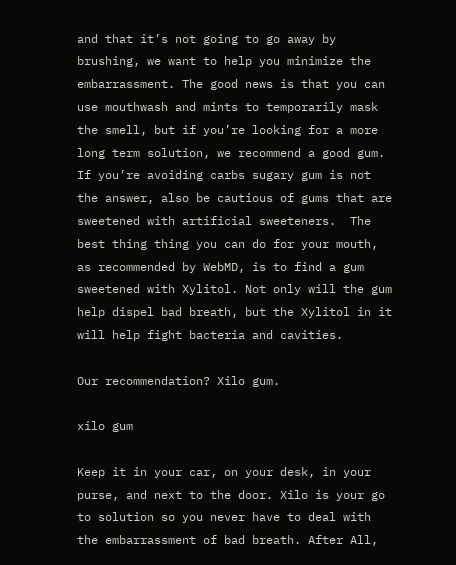and that it’s not going to go away by brushing, we want to help you minimize the embarrassment. The good news is that you can use mouthwash and mints to temporarily mask the smell, but if you’re looking for a more long term solution, we recommend a good gum. If you’re avoiding carbs sugary gum is not the answer, also be cautious of gums that are sweetened with artificial sweeteners.  The best thing thing you can do for your mouth, as recommended by WebMD, is to find a gum sweetened with Xylitol. Not only will the gum help dispel bad breath, but the Xylitol in it  will help fight bacteria and cavities.

Our recommendation? Xilo gum.

xilo gum

Keep it in your car, on your desk, in your purse, and next to the door. Xilo is your go to solution so you never have to deal with the embarrassment of bad breath. After All,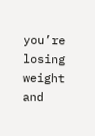you’re losing weight and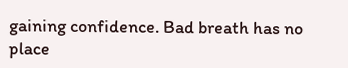gaining confidence. Bad breath has no place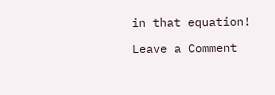in that equation!

Leave a Comment